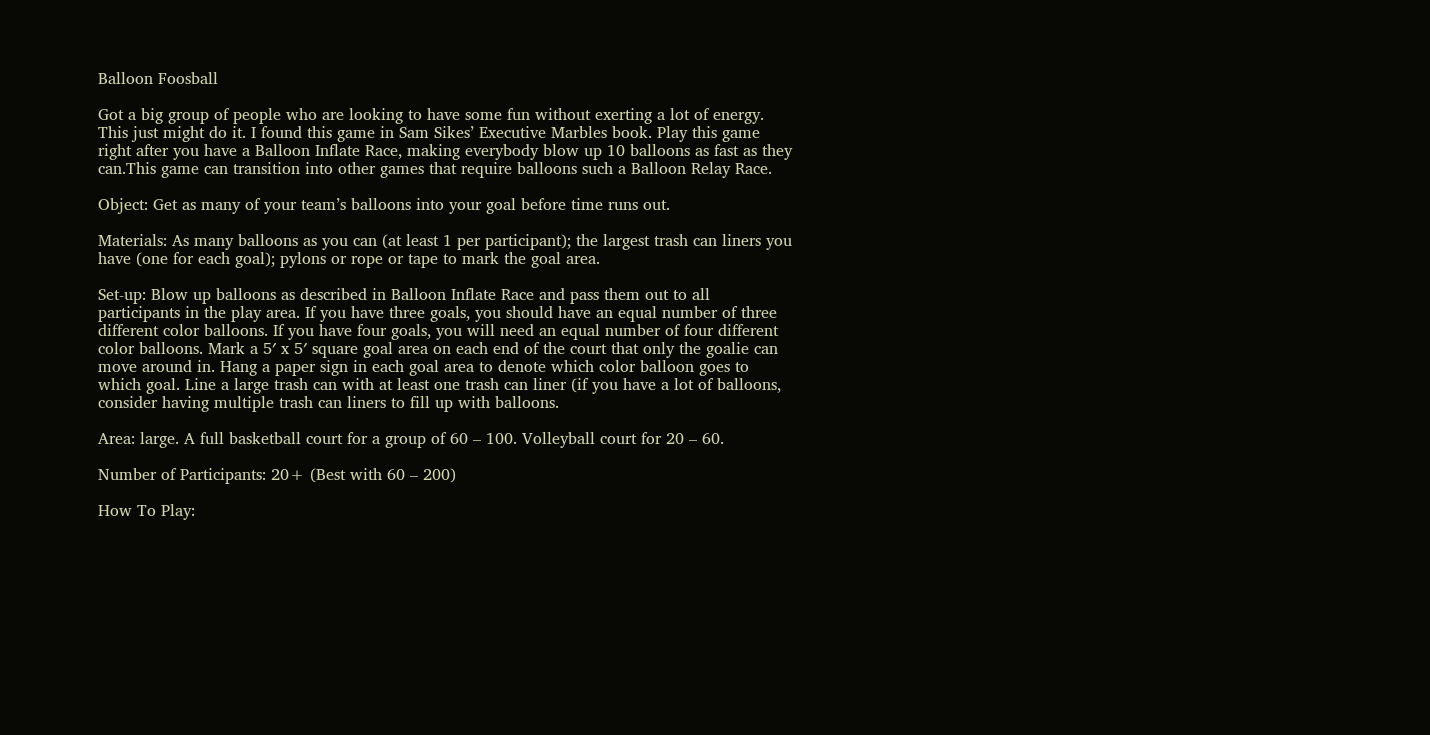Balloon Foosball

Got a big group of people who are looking to have some fun without exerting a lot of energy. This just might do it. I found this game in Sam Sikes’ Executive Marbles book. Play this game right after you have a Balloon Inflate Race, making everybody blow up 10 balloons as fast as they can.This game can transition into other games that require balloons such a Balloon Relay Race.

Object: Get as many of your team’s balloons into your goal before time runs out.

Materials: As many balloons as you can (at least 1 per participant); the largest trash can liners you have (one for each goal); pylons or rope or tape to mark the goal area.

Set-up: Blow up balloons as described in Balloon Inflate Race and pass them out to all participants in the play area. If you have three goals, you should have an equal number of three different color balloons. If you have four goals, you will need an equal number of four different color balloons. Mark a 5′ x 5′ square goal area on each end of the court that only the goalie can move around in. Hang a paper sign in each goal area to denote which color balloon goes to which goal. Line a large trash can with at least one trash can liner (if you have a lot of balloons, consider having multiple trash can liners to fill up with balloons.

Area: large. A full basketball court for a group of 60 – 100. Volleyball court for 20 – 60.

Number of Participants: 20+ (Best with 60 – 200)

How To Play: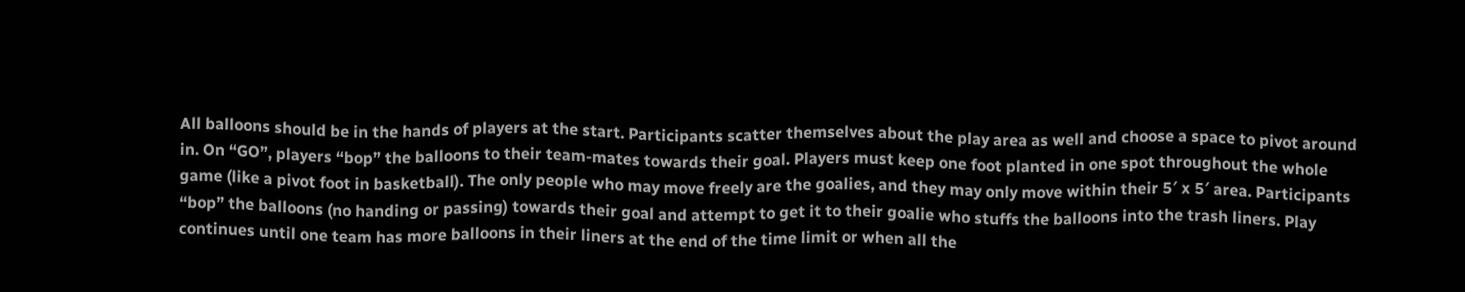All balloons should be in the hands of players at the start. Participants scatter themselves about the play area as well and choose a space to pivot around in. On “GO”, players “bop” the balloons to their team-mates towards their goal. Players must keep one foot planted in one spot throughout the whole game (like a pivot foot in basketball). The only people who may move freely are the goalies, and they may only move within their 5′ x 5′ area. Participants “bop” the balloons (no handing or passing) towards their goal and attempt to get it to their goalie who stuffs the balloons into the trash liners. Play continues until one team has more balloons in their liners at the end of the time limit or when all the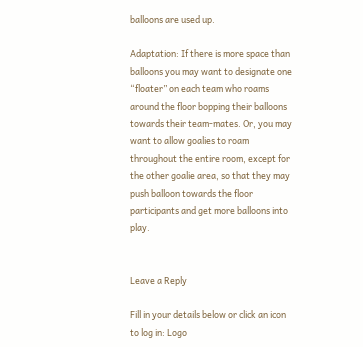balloons are used up.

Adaptation: If there is more space than balloons you may want to designate one “floater” on each team who roams around the floor bopping their balloons towards their team-mates. Or, you may want to allow goalies to roam throughout the entire room, except for the other goalie area, so that they may push balloon towards the floor participants and get more balloons into play.


Leave a Reply

Fill in your details below or click an icon to log in: Logo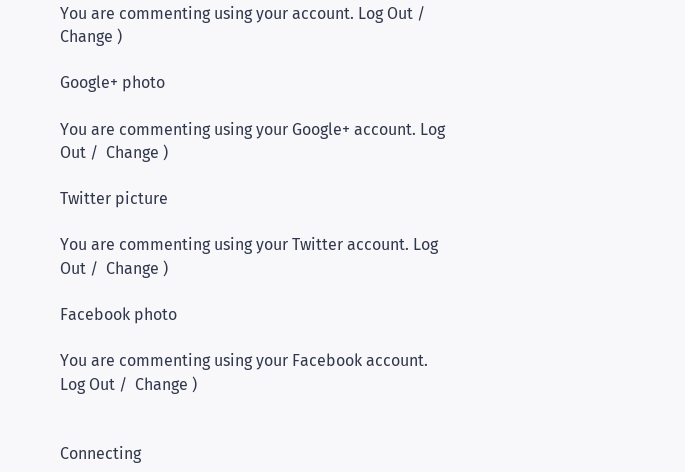You are commenting using your account. Log Out /  Change )

Google+ photo

You are commenting using your Google+ account. Log Out /  Change )

Twitter picture

You are commenting using your Twitter account. Log Out /  Change )

Facebook photo

You are commenting using your Facebook account. Log Out /  Change )


Connecting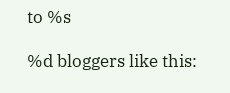to %s

%d bloggers like this: